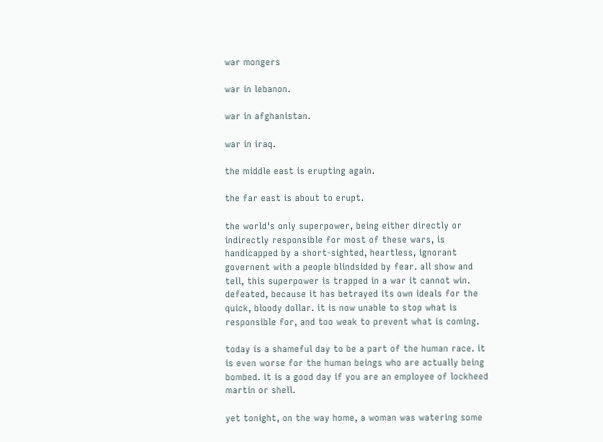war mongers

war in lebanon.

war in afghanistan.

war in iraq.

the middle east is erupting again.

the far east is about to erupt.

the world's only superpower, being either directly or indirectly responsible for most of these wars, is handicapped by a short-sighted, heartless, ignorant governent with a people blindsided by fear. all show and tell, this superpower is trapped in a war it cannot win. defeated, because it has betrayed its own ideals for the quick, bloody dollar. it is now unable to stop what is responsible for, and too weak to prevent what is coming.

today is a shameful day to be a part of the human race. it is even worse for the human beings who are actually being bombed. it is a good day if you are an employee of lockheed martin or shell.

yet tonight, on the way home, a woman was watering some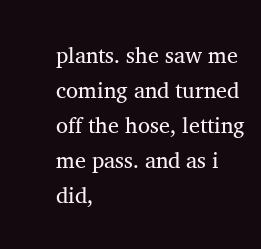plants. she saw me coming and turned off the hose, letting me pass. and as i did,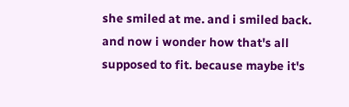she smiled at me. and i smiled back. and now i wonder how that's all supposed to fit. because maybe it's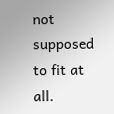not supposed to fit at all.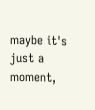maybe it's just a moment,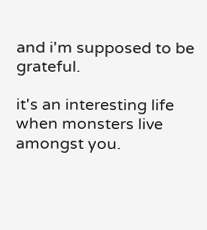and i'm supposed to be grateful.

it's an interesting life when monsters live amongst you.